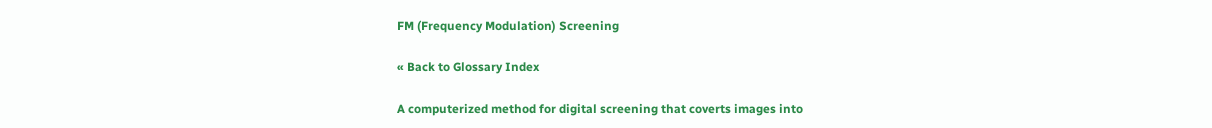FM (Frequency Modulation) Screening

« Back to Glossary Index

A computerized method for digital screening that coverts images into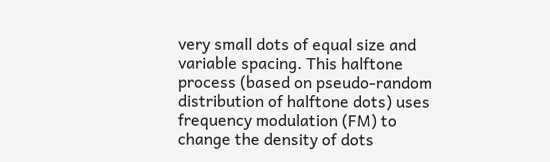very small dots of equal size and variable spacing. This halftone process (based on pseudo-random distribution of halftone dots) uses frequency modulation (FM) to change the density of dots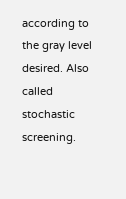according to the gray level desired. Also called stochastic screening.